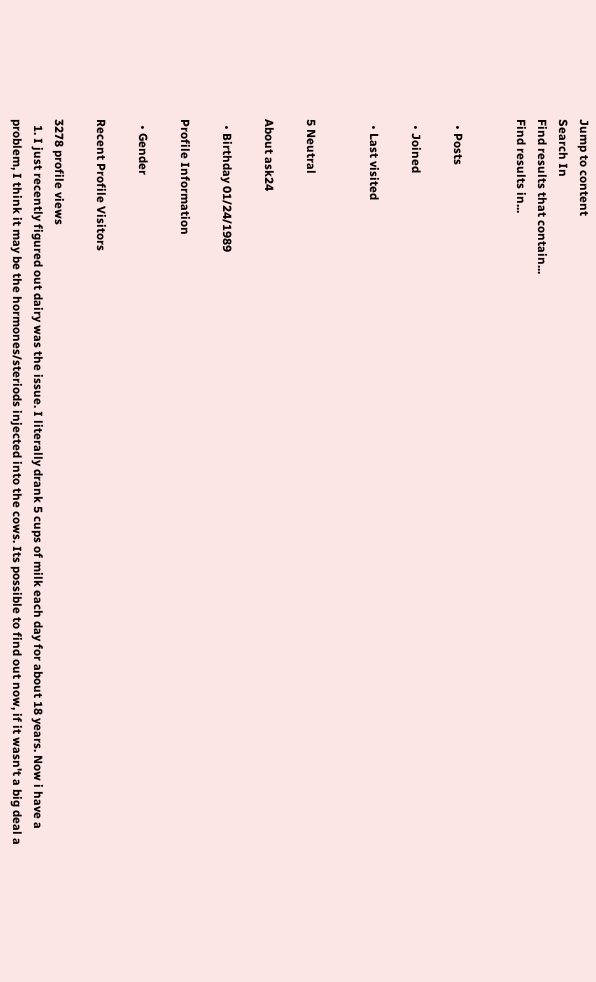Jump to content
Search In
Find results that contain...
Find results in...


  • Posts

  • Joined

  • Last visited


5 Neutral

About ask24

  • Birthday 01/24/1989

Profile Information

  • Gender

Recent Profile Visitors

3278 profile views
  1. I just recently figured out dairy was the issue. I literally drank 5 cups of milk each day for about 18 years. Now i have a problem, I think it may be the hormones/steriods injected into the cows. Its possible to find out now, if it wasn't a big deal a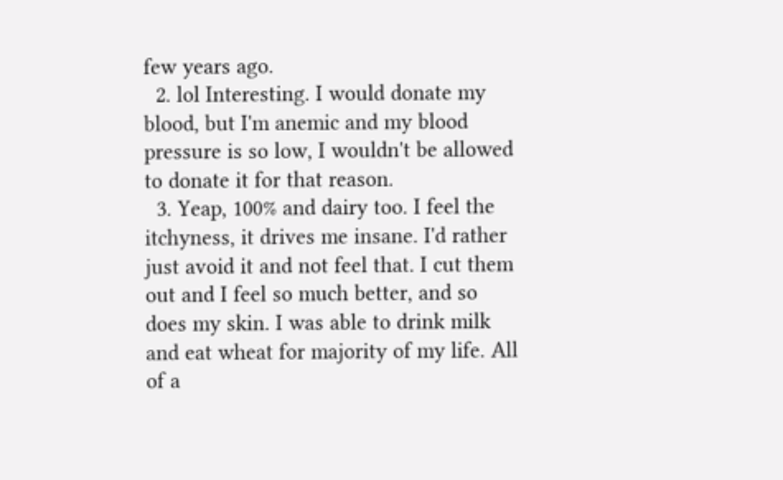few years ago.
  2. lol Interesting. I would donate my blood, but I'm anemic and my blood pressure is so low, I wouldn't be allowed to donate it for that reason.
  3. Yeap, 100% and dairy too. I feel the itchyness, it drives me insane. I'd rather just avoid it and not feel that. I cut them out and I feel so much better, and so does my skin. I was able to drink milk and eat wheat for majority of my life. All of a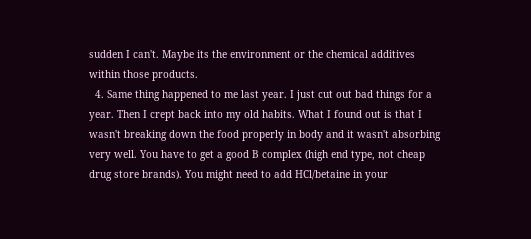sudden I can't. Maybe its the environment or the chemical additives within those products.
  4. Same thing happened to me last year. I just cut out bad things for a year. Then I crept back into my old habits. What I found out is that I wasn't breaking down the food properly in body and it wasn't absorbing very well. You have to get a good B complex (high end type, not cheap drug store brands). You might need to add HCl/betaine in your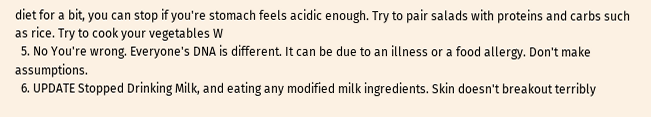diet for a bit, you can stop if you're stomach feels acidic enough. Try to pair salads with proteins and carbs such as rice. Try to cook your vegetables W
  5. No You're wrong. Everyone's DNA is different. It can be due to an illness or a food allergy. Don't make assumptions.
  6. UPDATE Stopped Drinking Milk, and eating any modified milk ingredients. Skin doesn't breakout terribly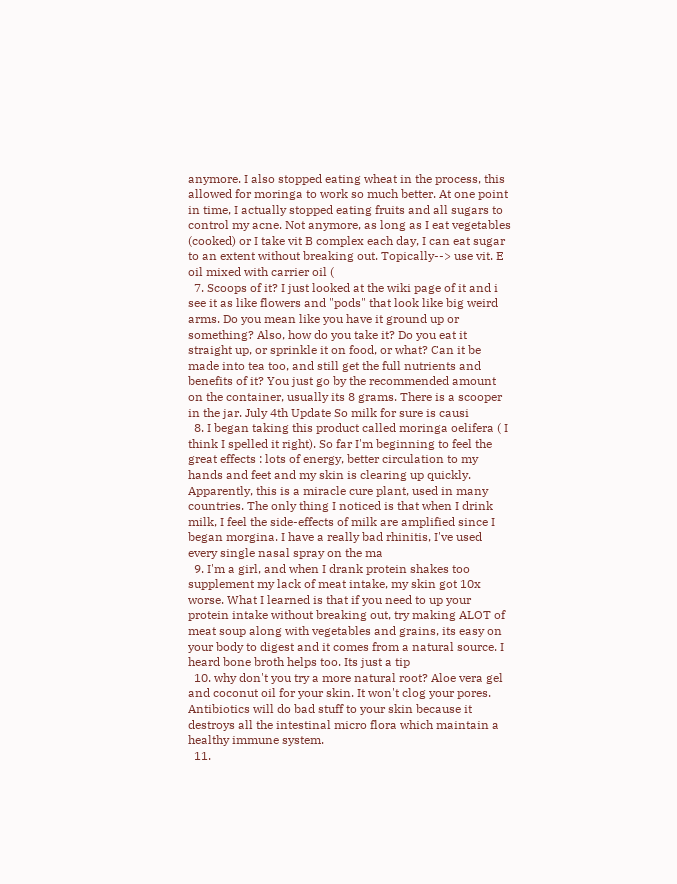anymore. I also stopped eating wheat in the process, this allowed for moringa to work so much better. At one point in time, I actually stopped eating fruits and all sugars to control my acne. Not anymore, as long as I eat vegetables (cooked) or I take vit B complex each day, I can eat sugar to an extent without breaking out. Topically--> use vit. E oil mixed with carrier oil (
  7. Scoops of it? I just looked at the wiki page of it and i see it as like flowers and "pods" that look like big weird arms. Do you mean like you have it ground up or something? Also, how do you take it? Do you eat it straight up, or sprinkle it on food, or what? Can it be made into tea too, and still get the full nutrients and benefits of it? You just go by the recommended amount on the container, usually its 8 grams. There is a scooper in the jar. July 4th Update So milk for sure is causi
  8. I began taking this product called moringa oelifera ( I think I spelled it right). So far I'm beginning to feel the great effects : lots of energy, better circulation to my hands and feet and my skin is clearing up quickly. Apparently, this is a miracle cure plant, used in many countries. The only thing I noticed is that when I drink milk, I feel the side-effects of milk are amplified since I began morgina. I have a really bad rhinitis, I've used every single nasal spray on the ma
  9. I'm a girl, and when I drank protein shakes too supplement my lack of meat intake, my skin got 10x worse. What I learned is that if you need to up your protein intake without breaking out, try making ALOT of meat soup along with vegetables and grains, its easy on your body to digest and it comes from a natural source. I heard bone broth helps too. Its just a tip
  10. why don't you try a more natural root? Aloe vera gel and coconut oil for your skin. It won't clog your pores. Antibiotics will do bad stuff to your skin because it destroys all the intestinal micro flora which maintain a healthy immune system.
  11.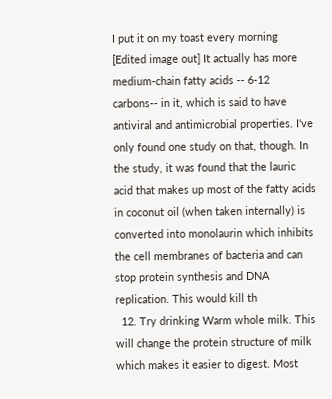I put it on my toast every morning [Edited image out] It actually has more medium-chain fatty acids -- 6-12 carbons-- in it, which is said to have antiviral and antimicrobial properties. I've only found one study on that, though. In the study, it was found that the lauric acid that makes up most of the fatty acids in coconut oil (when taken internally) is converted into monolaurin which inhibits the cell membranes of bacteria and can stop protein synthesis and DNA replication. This would kill th
  12. Try drinking Warm whole milk. This will change the protein structure of milk which makes it easier to digest. Most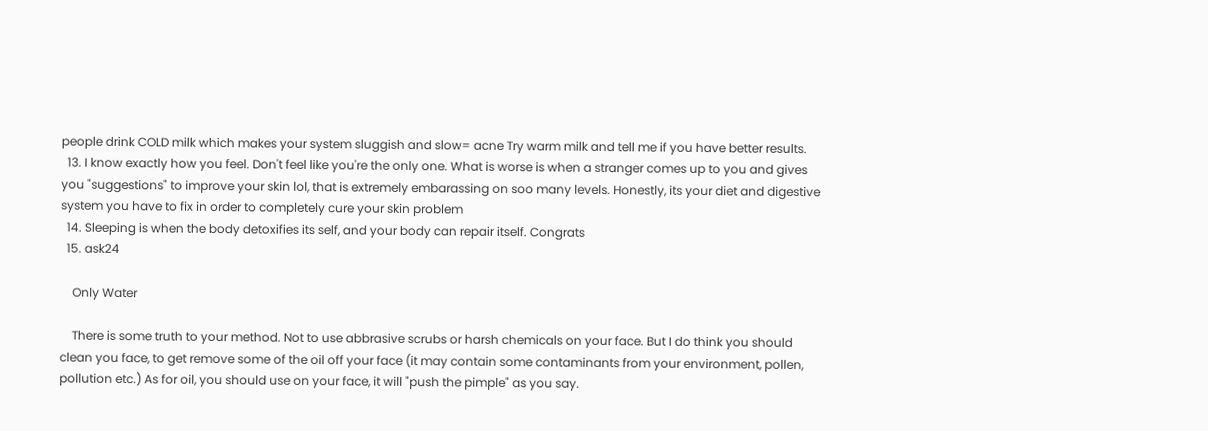people drink COLD milk which makes your system sluggish and slow= acne Try warm milk and tell me if you have better results.
  13. I know exactly how you feel. Don't feel like you're the only one. What is worse is when a stranger comes up to you and gives you "suggestions" to improve your skin lol, that is extremely embarassing on soo many levels. Honestly, its your diet and digestive system you have to fix in order to completely cure your skin problem
  14. Sleeping is when the body detoxifies its self, and your body can repair itself. Congrats
  15. ask24

    Only Water

    There is some truth to your method. Not to use abbrasive scrubs or harsh chemicals on your face. But I do think you should clean you face, to get remove some of the oil off your face (it may contain some contaminants from your environment, pollen, pollution etc.) As for oil, you should use on your face, it will "push the pimple" as you say.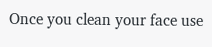Once you clean your face use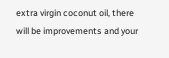extra virgin coconut oil, there will be improvements and your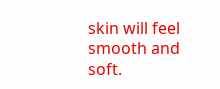skin will feel smooth and soft.